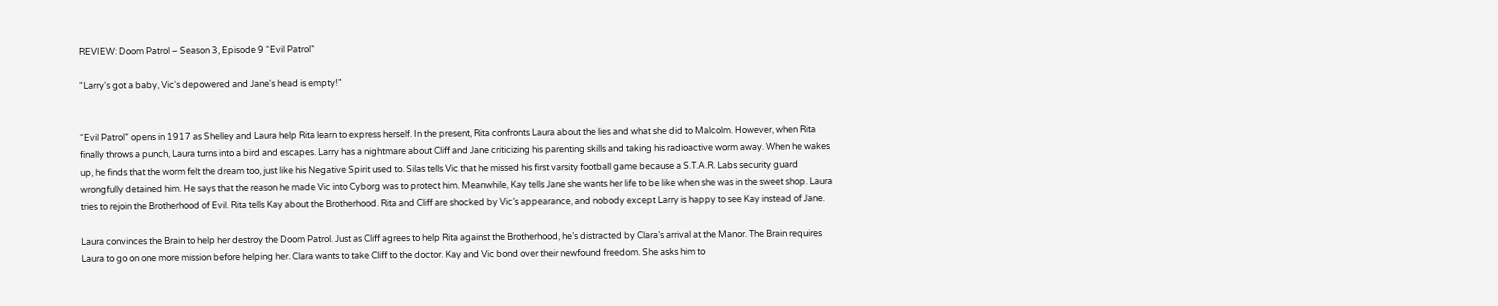REVIEW: Doom Patrol – Season 3, Episode 9 “Evil Patrol”

"Larry's got a baby, Vic's depowered and Jane's head is empty!"


“Evil Patrol” opens in 1917 as Shelley and Laura help Rita learn to express herself. In the present, Rita confronts Laura about the lies and what she did to Malcolm. However, when Rita finally throws a punch, Laura turns into a bird and escapes. Larry has a nightmare about Cliff and Jane criticizing his parenting skills and taking his radioactive worm away. When he wakes up, he finds that the worm felt the dream too, just like his Negative Spirit used to. Silas tells Vic that he missed his first varsity football game because a S.T.A.R. Labs security guard wrongfully detained him. He says that the reason he made Vic into Cyborg was to protect him. Meanwhile, Kay tells Jane she wants her life to be like when she was in the sweet shop. Laura tries to rejoin the Brotherhood of Evil. Rita tells Kay about the Brotherhood. Rita and Cliff are shocked by Vic’s appearance, and nobody except Larry is happy to see Kay instead of Jane.

Laura convinces the Brain to help her destroy the Doom Patrol. Just as Cliff agrees to help Rita against the Brotherhood, he’s distracted by Clara’s arrival at the Manor. The Brain requires Laura to go on one more mission before helping her. Clara wants to take Cliff to the doctor. Kay and Vic bond over their newfound freedom. She asks him to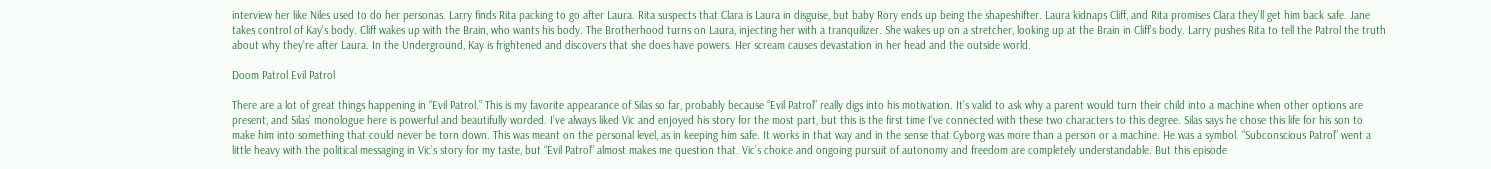interview her like Niles used to do her personas. Larry finds Rita packing to go after Laura. Rita suspects that Clara is Laura in disguise, but baby Rory ends up being the shapeshifter. Laura kidnaps Cliff, and Rita promises Clara they’ll get him back safe. Jane takes control of Kay’s body. Cliff wakes up with the Brain, who wants his body. The Brotherhood turns on Laura, injecting her with a tranquilizer. She wakes up on a stretcher, looking up at the Brain in Cliff’s body. Larry pushes Rita to tell the Patrol the truth about why they’re after Laura. In the Underground, Kay is frightened and discovers that she does have powers. Her scream causes devastation in her head and the outside world.

Doom Patrol Evil Patrol

There are a lot of great things happening in “Evil Patrol.” This is my favorite appearance of Silas so far, probably because “Evil Patrol” really digs into his motivation. It’s valid to ask why a parent would turn their child into a machine when other options are present, and Silas’ monologue here is powerful and beautifully worded. I’ve always liked Vic and enjoyed his story for the most part, but this is the first time I’ve connected with these two characters to this degree. Silas says he chose this life for his son to make him into something that could never be torn down. This was meant on the personal level, as in keeping him safe. It works in that way and in the sense that Cyborg was more than a person or a machine. He was a symbol. “Subconscious Patrol” went a little heavy with the political messaging in Vic’s story for my taste, but “Evil Patrol” almost makes me question that. Vic’s choice and ongoing pursuit of autonomy and freedom are completely understandable. But this episode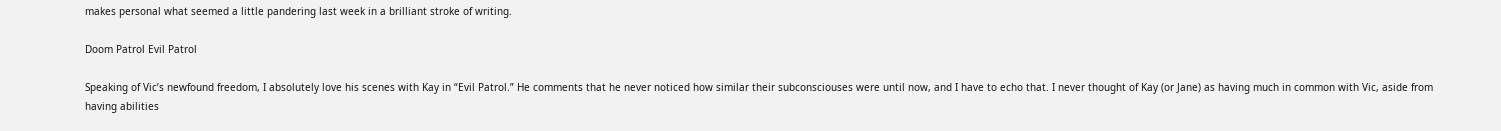makes personal what seemed a little pandering last week in a brilliant stroke of writing.

Doom Patrol Evil Patrol

Speaking of Vic’s newfound freedom, I absolutely love his scenes with Kay in “Evil Patrol.” He comments that he never noticed how similar their subconsciouses were until now, and I have to echo that. I never thought of Kay (or Jane) as having much in common with Vic, aside from having abilities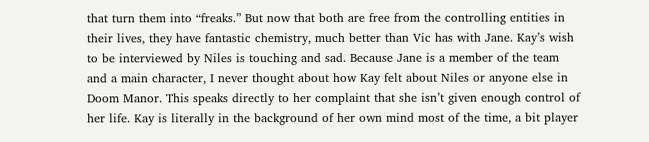that turn them into “freaks.” But now that both are free from the controlling entities in their lives, they have fantastic chemistry, much better than Vic has with Jane. Kay’s wish to be interviewed by Niles is touching and sad. Because Jane is a member of the team and a main character, I never thought about how Kay felt about Niles or anyone else in Doom Manor. This speaks directly to her complaint that she isn’t given enough control of her life. Kay is literally in the background of her own mind most of the time, a bit player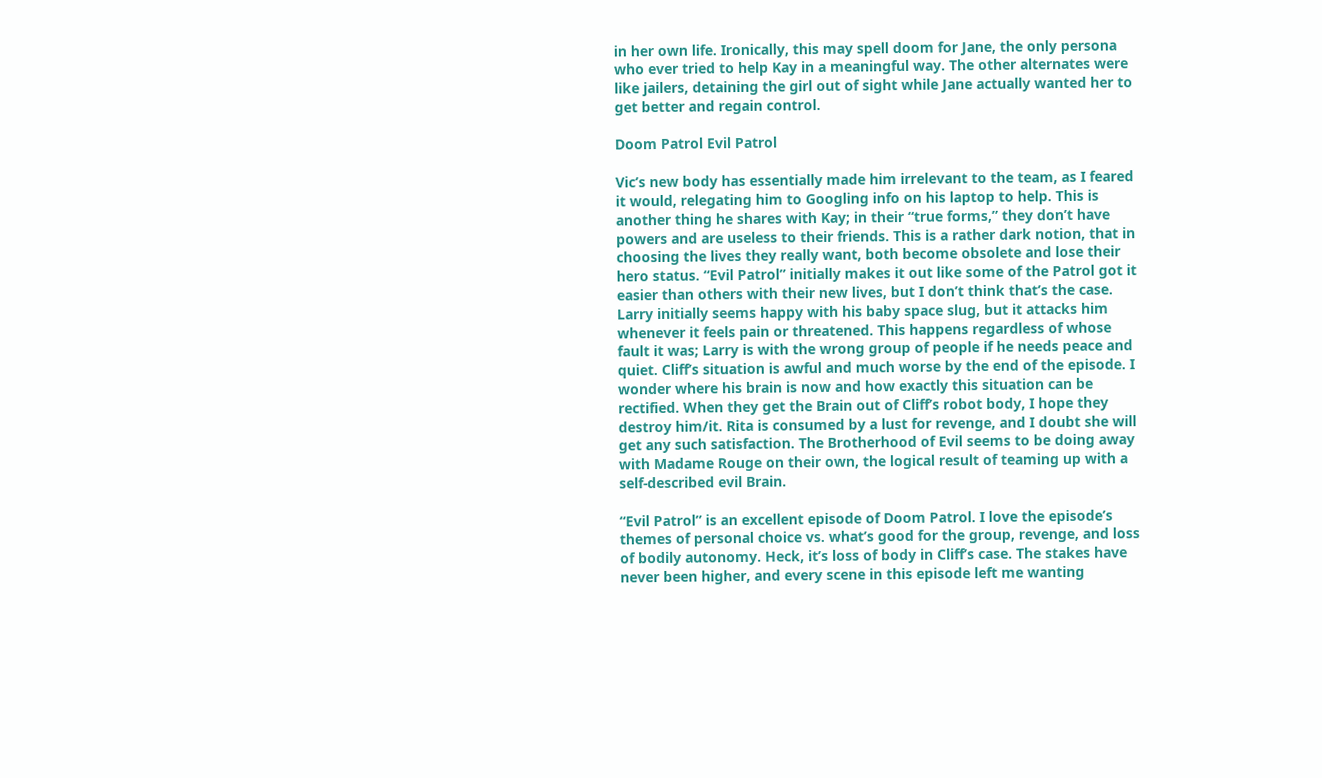in her own life. Ironically, this may spell doom for Jane, the only persona who ever tried to help Kay in a meaningful way. The other alternates were like jailers, detaining the girl out of sight while Jane actually wanted her to get better and regain control.

Doom Patrol Evil Patrol

Vic’s new body has essentially made him irrelevant to the team, as I feared it would, relegating him to Googling info on his laptop to help. This is another thing he shares with Kay; in their “true forms,” they don’t have powers and are useless to their friends. This is a rather dark notion, that in choosing the lives they really want, both become obsolete and lose their hero status. “Evil Patrol” initially makes it out like some of the Patrol got it easier than others with their new lives, but I don’t think that’s the case. Larry initially seems happy with his baby space slug, but it attacks him whenever it feels pain or threatened. This happens regardless of whose fault it was; Larry is with the wrong group of people if he needs peace and quiet. Cliff’s situation is awful and much worse by the end of the episode. I wonder where his brain is now and how exactly this situation can be rectified. When they get the Brain out of Cliff’s robot body, I hope they destroy him/it. Rita is consumed by a lust for revenge, and I doubt she will get any such satisfaction. The Brotherhood of Evil seems to be doing away with Madame Rouge on their own, the logical result of teaming up with a self-described evil Brain.

“Evil Patrol” is an excellent episode of Doom Patrol. I love the episode’s themes of personal choice vs. what’s good for the group, revenge, and loss of bodily autonomy. Heck, it’s loss of body in Cliff’s case. The stakes have never been higher, and every scene in this episode left me wanting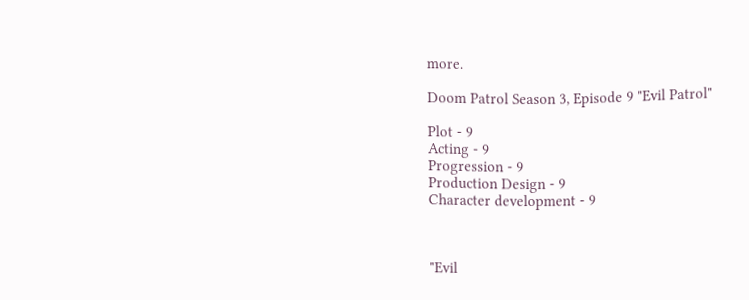more.

Doom Patrol Season 3, Episode 9 "Evil Patrol"

Plot - 9
Acting - 9
Progression - 9
Production Design - 9
Character development - 9



"Evil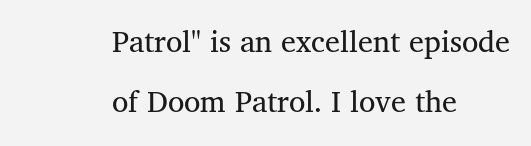Patrol" is an excellent episode of Doom Patrol. I love the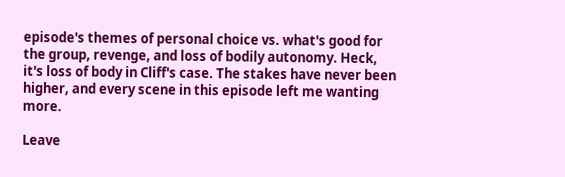episode's themes of personal choice vs. what's good for the group, revenge, and loss of bodily autonomy. Heck, it's loss of body in Cliff's case. The stakes have never been higher, and every scene in this episode left me wanting more.

Leave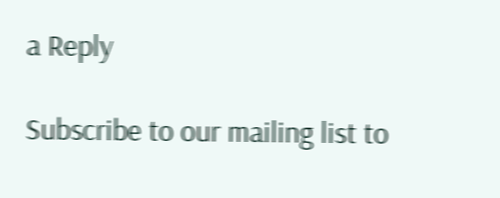a Reply

Subscribe to our mailing list to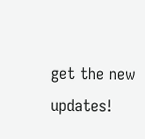get the new updates!